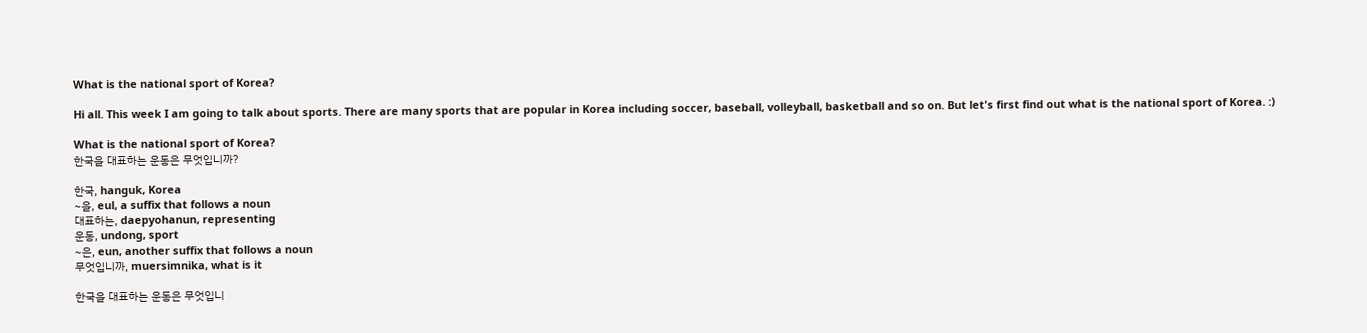What is the national sport of Korea?

Hi all. This week I am going to talk about sports. There are many sports that are popular in Korea including soccer, baseball, volleyball, basketball and so on. But let's first find out what is the national sport of Korea. :)

What is the national sport of Korea?
한국을 대표하는 운동은 무엇입니까?

한국, hanguk, Korea
~을, eul, a suffix that follows a noun
대표하는, daepyohanun, representing
운동, undong, sport
~은, eun, another suffix that follows a noun
무엇입니까, muersimnika, what is it

한국을 대표하는 운동은 무엇입니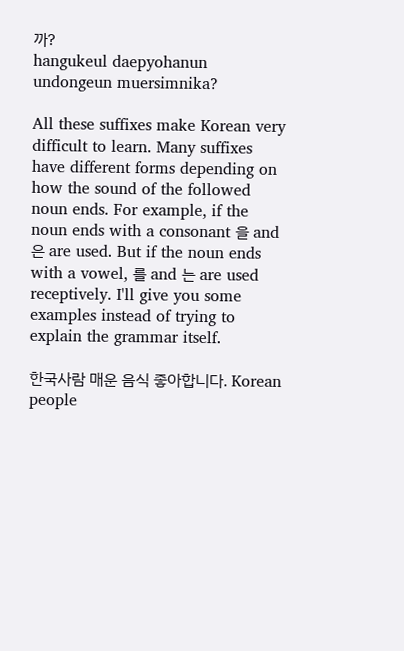까?
hangukeul daepyohanun undongeun muersimnika?

All these suffixes make Korean very difficult to learn. Many suffixes have different forms depending on how the sound of the followed noun ends. For example, if the noun ends with a consonant 을 and 은 are used. But if the noun ends with a vowel, 를 and 는 are used receptively. I'll give you some examples instead of trying to explain the grammar itself.

한국사람 매운 음식 좋아합니다. Korean people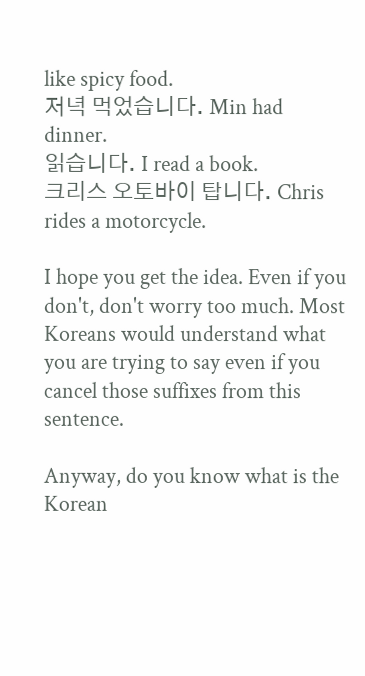like spicy food.
저녁 먹었습니다. Min had dinner.
읽습니다. I read a book.
크리스 오토바이 탑니다. Chris rides a motorcycle.

I hope you get the idea. Even if you don't, don't worry too much. Most Koreans would understand what you are trying to say even if you cancel those suffixes from this sentence.

Anyway, do you know what is the Korean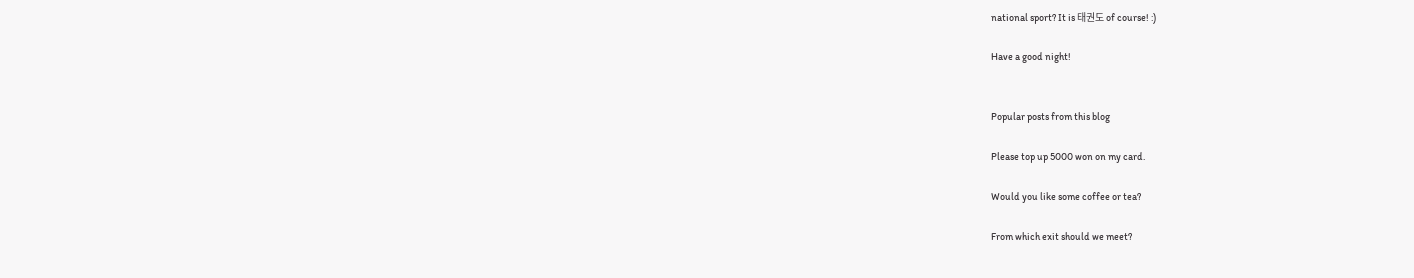national sport? It is 태권도 of course! :)

Have a good night!


Popular posts from this blog

Please top up 5000 won on my card.

Would you like some coffee or tea?

From which exit should we meet?